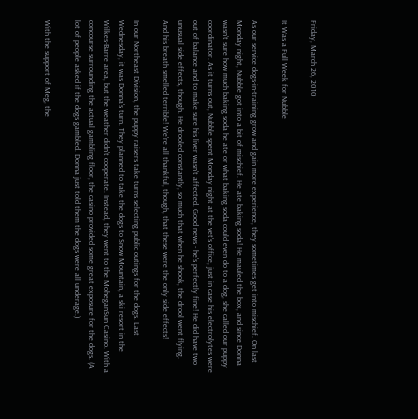Friday, March 26, 2010

It Was a Full Week for Nubble

As our service dogs-in-training grow and gain more experience, they sometimes get into mischief. On last Monday night, Nubble got into a bit of mischief. He ate baking soda! He mauled the box, and since Donna wasn't sure how much baking soda he ate or what baking soda could even do to a dog, she called our puppy coordinator. As it turns out, Nubble spent Monday night at the vet's office, just in case his electrolytes were out of balance and to make sure his liver wasn't affected. Good news - he's perfectly fine! He did have two unusual side effects, though. He drooled constantly, so much that when he shook, the drool went flying. And his breath smelled terrible! We're all thankful, though, that these were the only side effects!

In our Northeast Division, the puppy raisers take turns selecting public outings for the dogs. Last Wednesday, it was Donna's turn. They planned to take the dogs to Snow Mountain, a ski resort in the Wilkes-Barre area, but the weather didn't cooperate. Instead, they went to the MoheganSun Casino. With a concourse surrounding the actual gambling floor, the casino provided some great exposure for the dogs. (A lot of people asked if the dogs gambled. Donna just told them the dogs were all underage.)

With the support of Meg, the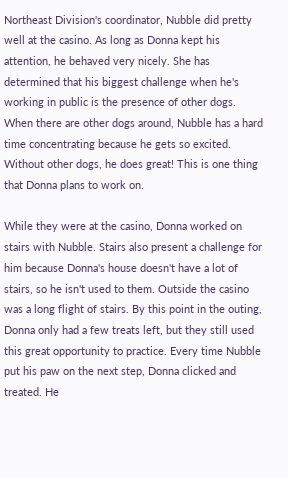Northeast Division's coordinator, Nubble did pretty well at the casino. As long as Donna kept his attention, he behaved very nicely. She has determined that his biggest challenge when he's working in public is the presence of other dogs. When there are other dogs around, Nubble has a hard time concentrating because he gets so excited. Without other dogs, he does great! This is one thing that Donna plans to work on.

While they were at the casino, Donna worked on stairs with Nubble. Stairs also present a challenge for him because Donna's house doesn't have a lot of stairs, so he isn't used to them. Outside the casino was a long flight of stairs. By this point in the outing, Donna only had a few treats left, but they still used this great opportunity to practice. Every time Nubble put his paw on the next step, Donna clicked and treated. He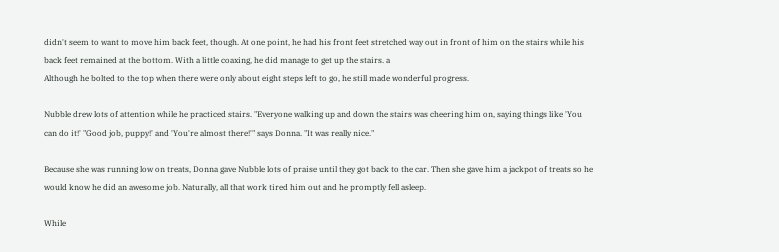didn't seem to want to move him back feet, though. At one point, he had his front feet stretched way out in front of him on the stairs while his back feet remained at the bottom. With a little coaxing, he did manage to get up the stairs. a
Although he bolted to the top when there were only about eight steps left to go, he still made wonderful progress.

Nubble drew lots of attention while he practiced stairs. "Everyone walking up and down the stairs was cheering him on, saying things like 'You can do it!' "Good job, puppy!' and 'You're almost there!'" says Donna. "It was really nice."

Because she was running low on treats, Donna gave Nubble lots of praise until they got back to the car. Then she gave him a jackpot of treats so he would know he did an awesome job. Naturally, all that work tired him out and he promptly fell asleep.

While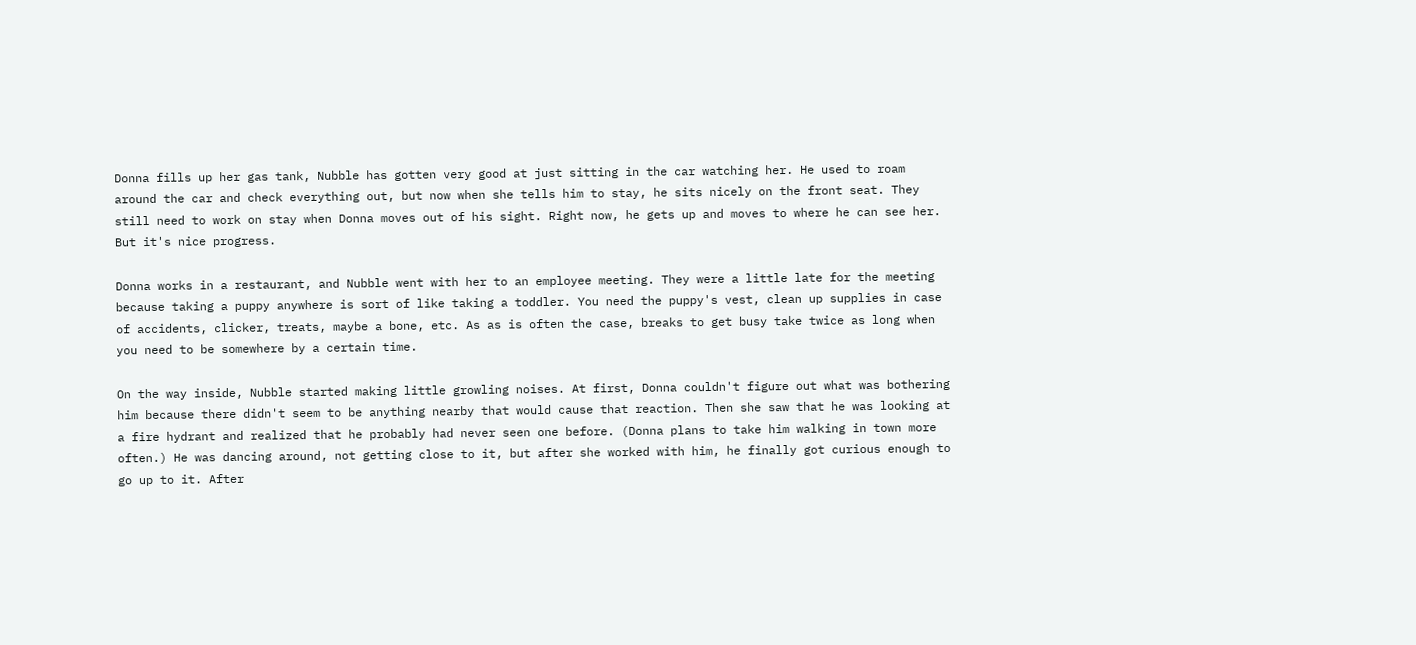Donna fills up her gas tank, Nubble has gotten very good at just sitting in the car watching her. He used to roam around the car and check everything out, but now when she tells him to stay, he sits nicely on the front seat. They still need to work on stay when Donna moves out of his sight. Right now, he gets up and moves to where he can see her. But it's nice progress.

Donna works in a restaurant, and Nubble went with her to an employee meeting. They were a little late for the meeting because taking a puppy anywhere is sort of like taking a toddler. You need the puppy's vest, clean up supplies in case of accidents, clicker, treats, maybe a bone, etc. As as is often the case, breaks to get busy take twice as long when you need to be somewhere by a certain time.

On the way inside, Nubble started making little growling noises. At first, Donna couldn't figure out what was bothering him because there didn't seem to be anything nearby that would cause that reaction. Then she saw that he was looking at a fire hydrant and realized that he probably had never seen one before. (Donna plans to take him walking in town more often.) He was dancing around, not getting close to it, but after she worked with him, he finally got curious enough to go up to it. After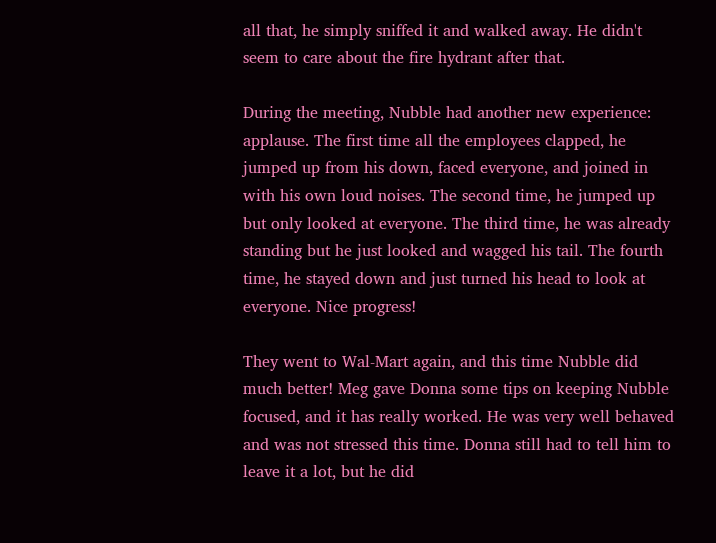all that, he simply sniffed it and walked away. He didn't seem to care about the fire hydrant after that.

During the meeting, Nubble had another new experience: applause. The first time all the employees clapped, he jumped up from his down, faced everyone, and joined in with his own loud noises. The second time, he jumped up but only looked at everyone. The third time, he was already standing but he just looked and wagged his tail. The fourth time, he stayed down and just turned his head to look at everyone. Nice progress!

They went to Wal-Mart again, and this time Nubble did much better! Meg gave Donna some tips on keeping Nubble focused, and it has really worked. He was very well behaved and was not stressed this time. Donna still had to tell him to leave it a lot, but he did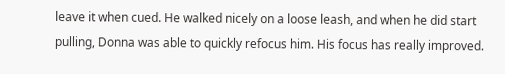leave it when cued. He walked nicely on a loose leash, and when he did start pulling, Donna was able to quickly refocus him. His focus has really improved.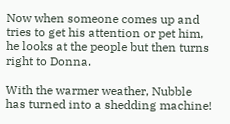Now when someone comes up and tries to get his attention or pet him, he looks at the people but then turns right to Donna.

With the warmer weather, Nubble has turned into a shedding machine!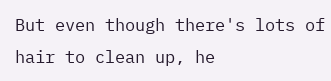But even though there's lots of hair to clean up, he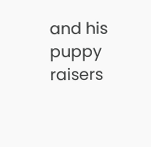and his puppy raisers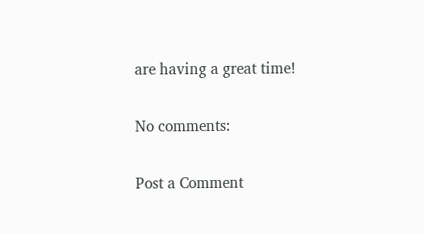are having a great time!

No comments:

Post a Comment